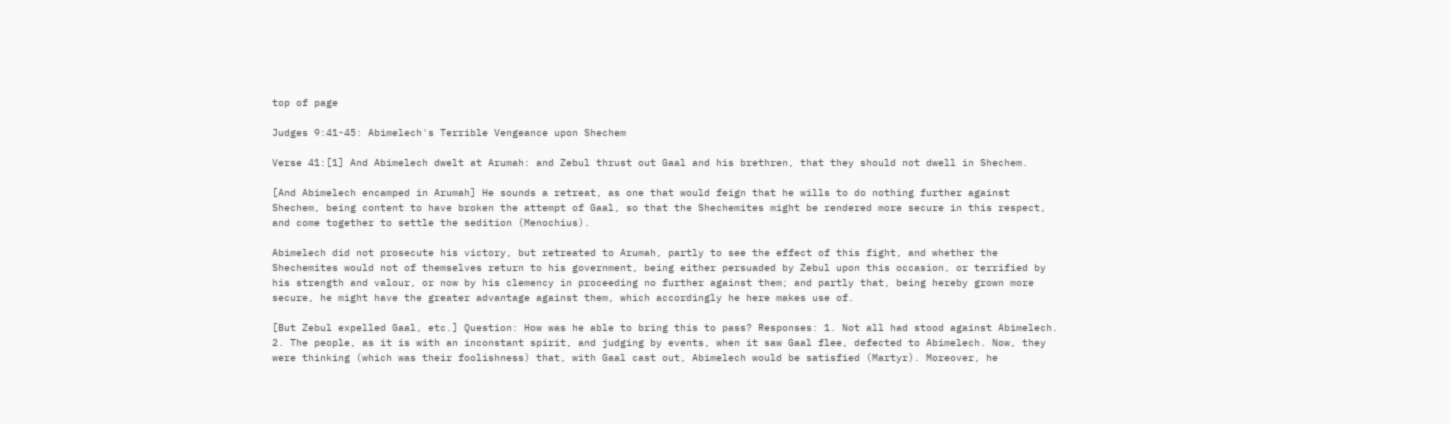top of page

Judges 9:41-45: Abimelech's Terrible Vengeance upon Shechem

Verse 41:[1] And Abimelech dwelt at Arumah: and Zebul thrust out Gaal and his brethren, that they should not dwell in Shechem.

[And Abimelech encamped in Arumah] He sounds a retreat, as one that would feign that he wills to do nothing further against Shechem, being content to have broken the attempt of Gaal, so that the Shechemites might be rendered more secure in this respect, and come together to settle the sedition (Menochius).

Abimelech did not prosecute his victory, but retreated to Arumah, partly to see the effect of this fight, and whether the Shechemites would not of themselves return to his government, being either persuaded by Zebul upon this occasion, or terrified by his strength and valour, or now by his clemency in proceeding no further against them; and partly that, being hereby grown more secure, he might have the greater advantage against them, which accordingly he here makes use of.

[But Zebul expelled Gaal, etc.] Question: How was he able to bring this to pass? Responses: 1. Not all had stood against Abimelech. 2. The people, as it is with an inconstant spirit, and judging by events, when it saw Gaal flee, defected to Abimelech. Now, they were thinking (which was their foolishness) that, with Gaal cast out, Abimelech would be satisfied (Martyr). Moreover, he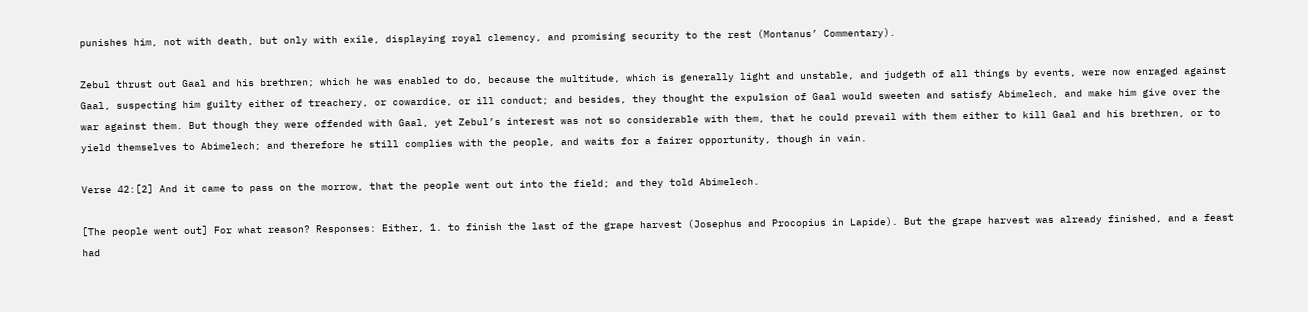punishes him, not with death, but only with exile, displaying royal clemency, and promising security to the rest (Montanus’ Commentary).

Zebul thrust out Gaal and his brethren; which he was enabled to do, because the multitude, which is generally light and unstable, and judgeth of all things by events, were now enraged against Gaal, suspecting him guilty either of treachery, or cowardice, or ill conduct; and besides, they thought the expulsion of Gaal would sweeten and satisfy Abimelech, and make him give over the war against them. But though they were offended with Gaal, yet Zebul’s interest was not so considerable with them, that he could prevail with them either to kill Gaal and his brethren, or to yield themselves to Abimelech; and therefore he still complies with the people, and waits for a fairer opportunity, though in vain.

Verse 42:[2] And it came to pass on the morrow, that the people went out into the field; and they told Abimelech.

[The people went out] For what reason? Responses: Either, 1. to finish the last of the grape harvest (Josephus and Procopius in Lapide). But the grape harvest was already finished, and a feast had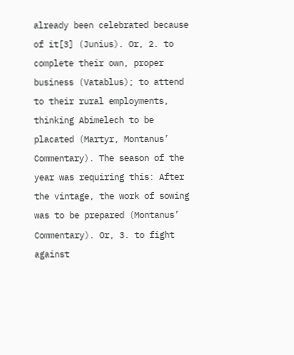already been celebrated because of it[3] (Junius). Or, 2. to complete their own, proper business (Vatablus); to attend to their rural employments, thinking Abimelech to be placated (Martyr, Montanus’ Commentary). The season of the year was requiring this: After the vintage, the work of sowing was to be prepared (Montanus’ Commentary). Or, 3. to fight against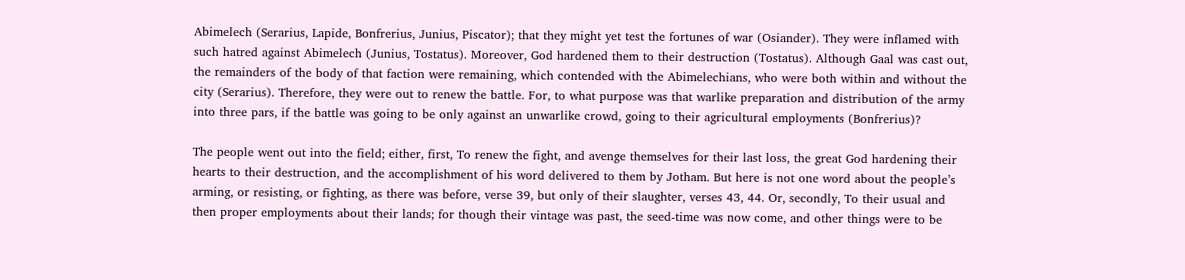Abimelech (Serarius, Lapide, Bonfrerius, Junius, Piscator); that they might yet test the fortunes of war (Osiander). They were inflamed with such hatred against Abimelech (Junius, Tostatus). Moreover, God hardened them to their destruction (Tostatus). Although Gaal was cast out, the remainders of the body of that faction were remaining, which contended with the Abimelechians, who were both within and without the city (Serarius). Therefore, they were out to renew the battle. For, to what purpose was that warlike preparation and distribution of the army into three pars, if the battle was going to be only against an unwarlike crowd, going to their agricultural employments (Bonfrerius)?

The people went out into the field; either, first, To renew the fight, and avenge themselves for their last loss, the great God hardening their hearts to their destruction, and the accomplishment of his word delivered to them by Jotham. But here is not one word about the people’s arming, or resisting, or fighting, as there was before, verse 39, but only of their slaughter, verses 43, 44. Or, secondly, To their usual and then proper employments about their lands; for though their vintage was past, the seed-time was now come, and other things were to be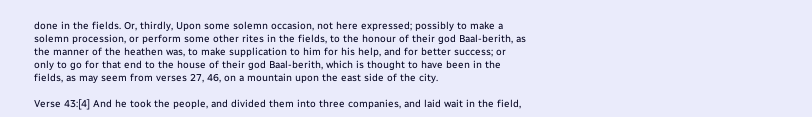done in the fields. Or, thirdly, Upon some solemn occasion, not here expressed; possibly to make a solemn procession, or perform some other rites in the fields, to the honour of their god Baal-berith, as the manner of the heathen was, to make supplication to him for his help, and for better success; or only to go for that end to the house of their god Baal-berith, which is thought to have been in the fields, as may seem from verses 27, 46, on a mountain upon the east side of the city.

Verse 43:[4] And he took the people, and divided them into three companies, and laid wait in the field,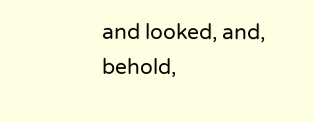and looked, and, behold,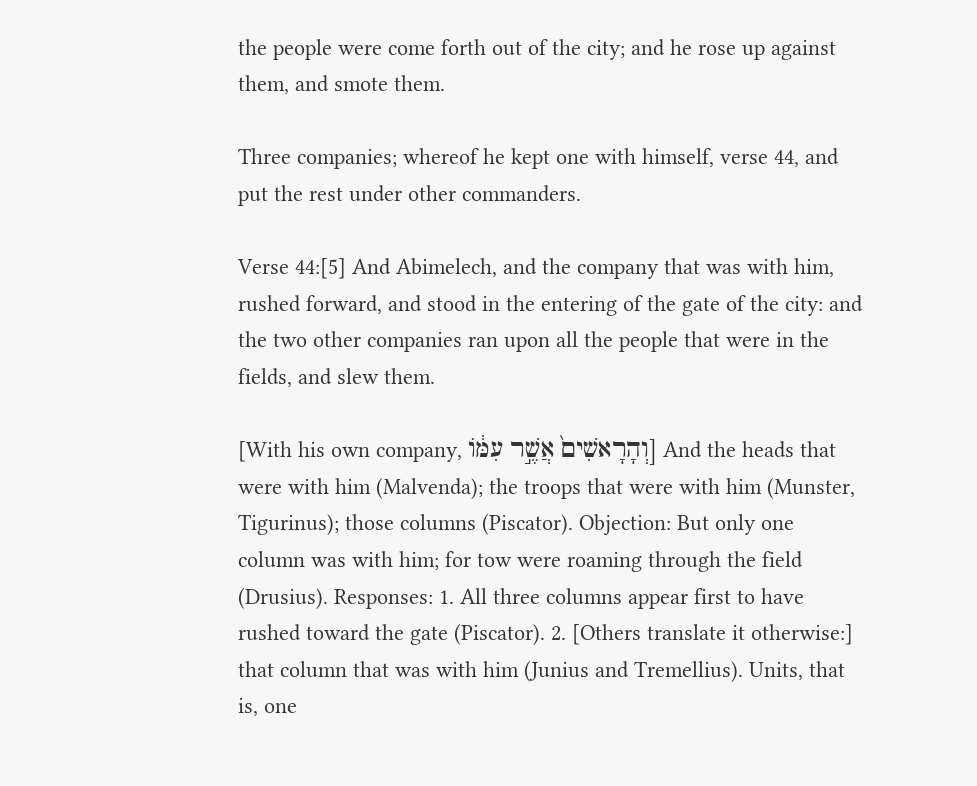the people were come forth out of the city; and he rose up against them, and smote them.

Three companies; whereof he kept one with himself, verse 44, and put the rest under other commanders.

Verse 44:[5] And Abimelech, and the company that was with him, rushed forward, and stood in the entering of the gate of the city: and the two other companies ran upon all the people that were in the fields, and slew them.

[With his own company, וְהָרָאשִׁים֙ אֲשֶׁ֣ר עִמּ֔וֹ] And the heads that were with him (Malvenda); the troops that were with him (Munster, Tigurinus); those columns (Piscator). Objection: But only one column was with him; for tow were roaming through the field (Drusius). Responses: 1. All three columns appear first to have rushed toward the gate (Piscator). 2. [Others translate it otherwise:] that column that was with him (Junius and Tremellius). Units, that is, one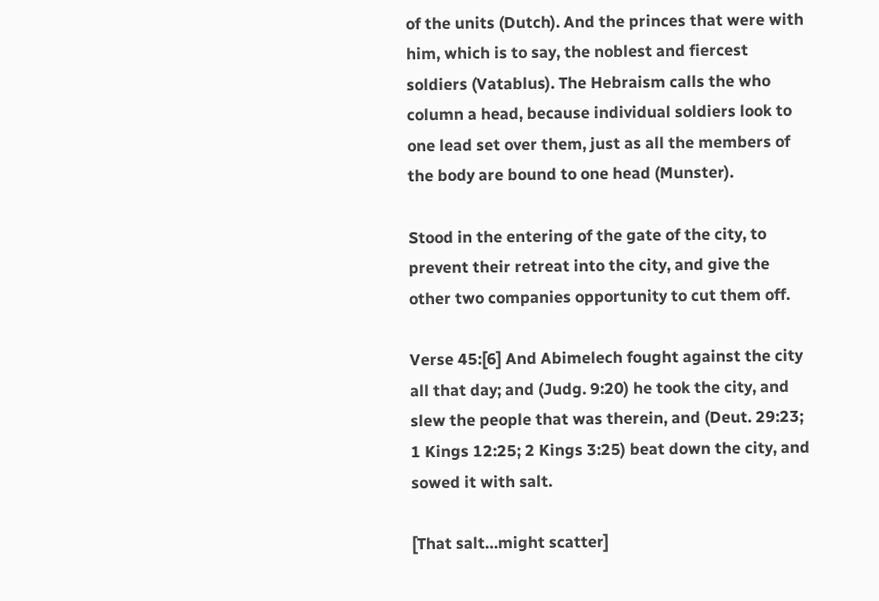of the units (Dutch). And the princes that were with him, which is to say, the noblest and fiercest soldiers (Vatablus). The Hebraism calls the who column a head, because individual soldiers look to one lead set over them, just as all the members of the body are bound to one head (Munster).

Stood in the entering of the gate of the city, to prevent their retreat into the city, and give the other two companies opportunity to cut them off.

Verse 45:[6] And Abimelech fought against the city all that day; and (Judg. 9:20) he took the city, and slew the people that was therein, and (Deut. 29:23; 1 Kings 12:25; 2 Kings 3:25) beat down the city, and sowed it with salt.

[That salt…might scatter]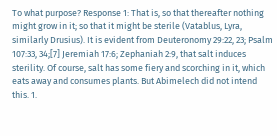To what purpose? Response 1: That is, so that thereafter nothing might grow in it; so that it might be sterile (Vatablus, Lyra, similarly Drusius). It is evident from Deuteronomy 29:22, 23; Psalm 107:33, 34;[7] Jeremiah 17:6; Zephaniah 2:9, that salt induces sterility. Of course, salt has some fiery and scorching in it, which eats away and consumes plants. But Abimelech did not intend this. 1.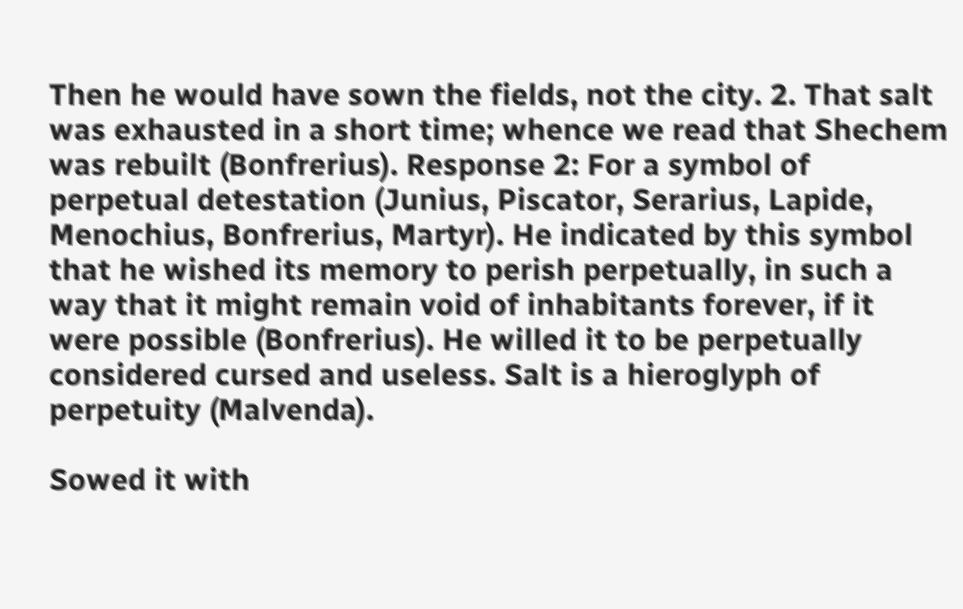Then he would have sown the fields, not the city. 2. That salt was exhausted in a short time; whence we read that Shechem was rebuilt (Bonfrerius). Response 2: For a symbol of perpetual detestation (Junius, Piscator, Serarius, Lapide, Menochius, Bonfrerius, Martyr). He indicated by this symbol that he wished its memory to perish perpetually, in such a way that it might remain void of inhabitants forever, if it were possible (Bonfrerius). He willed it to be perpetually considered cursed and useless. Salt is a hieroglyph of perpetuity (Malvenda).

Sowed it with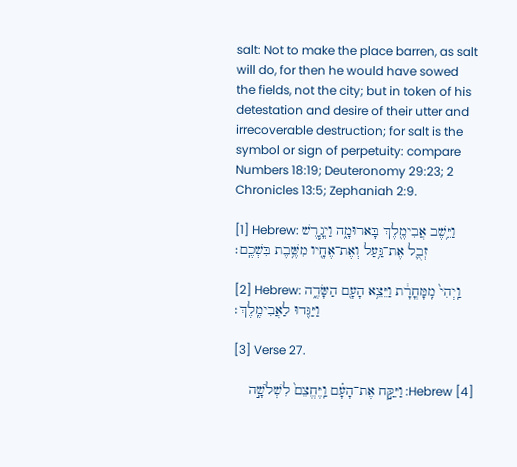salt: Not to make the place barren, as salt will do, for then he would have sowed the fields, not the city; but in token of his detestation and desire of their utter and irrecoverable destruction; for salt is the symbol or sign of perpetuity: compare Numbers 18:19; Deuteronomy 29:23; 2 Chronicles 13:5; Zephaniah 2:9.

[1] Hebrew: וַיֵּ֥שֶׁב אֲבִימֶ֖לֶךְ בָּארוּמָ֑ה וַיְגָ֧רֶשׁ זְבֻ֛ל אֶת־גַּ֥עַל וְאֶת־אֶחָ֖יו מִשֶּׁ֥בֶת בִּשְׁכֶֽם׃

[2] Hebrew: וַֽיְהִי֙ מִֽמָּחֳרָ֔ת וַיֵּצֵ֥א הָעָ֖ם הַשָּׂדֶ֑ה וַיַּגִּ֖דוּ לַאֲבִימֶֽלֶךְ׃

[3] Verse 27.

[4] Hebrew: וַיִּקַּ֣ח אֶת־הָעָ֗ם וַֽיֶּחֱצֵם֙ לִשְׁלֹשָׁ֣ה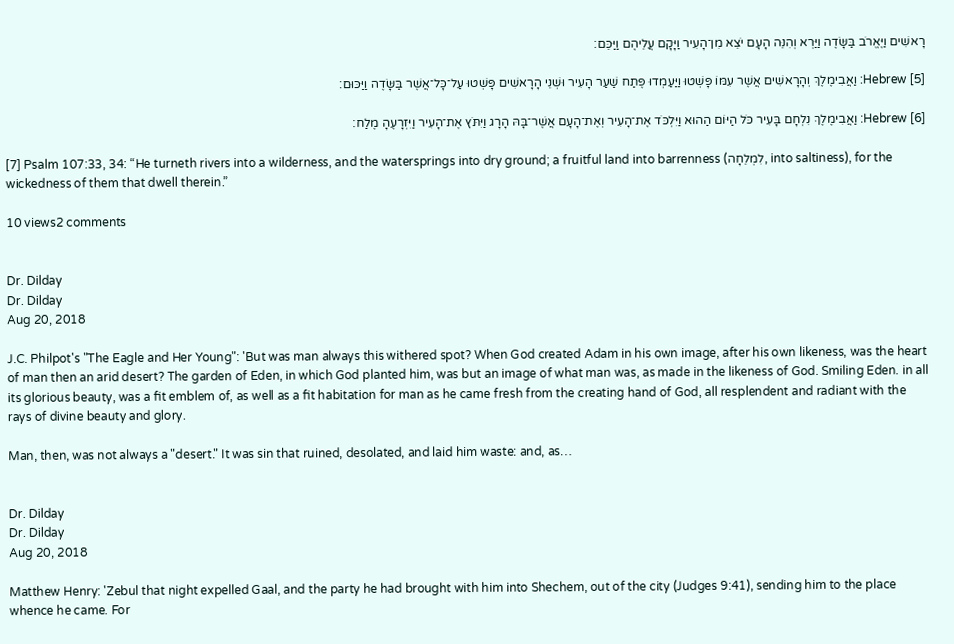רָאשִׁים וַיֶּאֱרֹב בַּשָּׂדֶה וַיַּרְא וְהִנֵּה הָעָם יֹצֵא מִן־הָעִיר וַיָּקָם עֲלֵיהֶם וַיַּכֵּם׃

[5] Hebrew: וַאֲבִימֶלֶךְ וְהָרָאשִׁים אֲשֶׁר עִמּוֹ פָּשְׁטוּ וַיַּעַמְדוּ פֶּתַח שַׁעַר הָעִיר וּשְׁנֵי הָרָאשִׁים פָּשְׁטוּ עַל־כָּל־אֲשֶׁר בַּשָּׂדֶה וַיַּכּוּם׃

[6] Hebrew: וַאֲבִימֶלֶךְ נִלְחָם בָּעִיר כֹּל הַיּוֹם הַהוּא וַיִּלְכֹּד אֶת־הָעִיר וְאֶת־הָעָם אֲשֶׁר־בָּהּ הָרָג וַיִּתֹּץ אֶת־הָעִיר וַיִּזְרָעֶהָ מֶלַח׃

[7] Psalm 107:33, 34: “He turneth rivers into a wilderness, and the watersprings into dry ground; a fruitful land into barrenness (לִמְלֵחָה, into saltiness), for the wickedness of them that dwell therein.”

10 views2 comments


Dr. Dilday
Dr. Dilday
Aug 20, 2018

J.C. Philpot's "The Eagle and Her Young": 'But was man always this withered spot? When God created Adam in his own image, after his own likeness, was the heart of man then an arid desert? The garden of Eden, in which God planted him, was but an image of what man was, as made in the likeness of God. Smiling Eden. in all its glorious beauty, was a fit emblem of, as well as a fit habitation for man as he came fresh from the creating hand of God, all resplendent and radiant with the rays of divine beauty and glory.

Man, then, was not always a "desert." It was sin that ruined, desolated, and laid him waste: and, as…


Dr. Dilday
Dr. Dilday
Aug 20, 2018

Matthew Henry: 'Zebul that night expelled Gaal, and the party he had brought with him into Shechem, out of the city (Judges 9:41), sending him to the place whence he came. For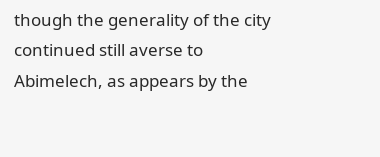though the generality of the city continued still averse to Abimelech, as appears by the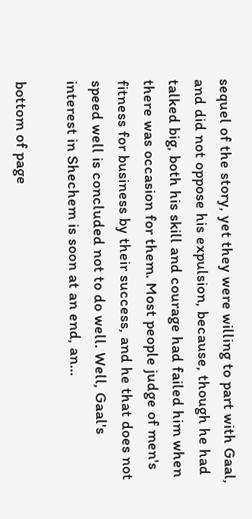sequel of the story, yet they were willing to part with Gaal, and did not oppose his expulsion, because, though he had talked big, both his skill and courage had failed him when there was occasion for them. Most people judge of men's fitness for business by their success, and he that does not speed well is concluded not to do well. Well, Gaal's interest in Shechem is soon at an end, an…

bottom of page